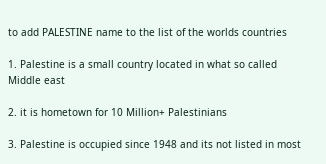to add PALESTINE name to the list of the worlds countries

1. Palestine is a small country located in what so called Middle east

2. it is hometown for 10 Million+ Palestinians

3. Palestine is occupied since 1948 and its not listed in most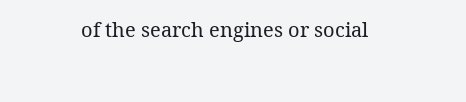of the search engines or social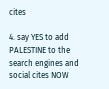cites

4. say YES to add PALESTINE to the search engines and social cites NOW